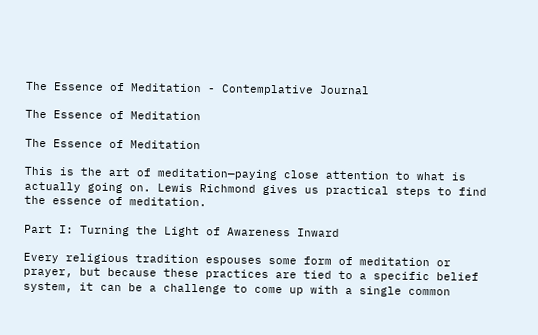The Essence of Meditation - Contemplative Journal

The Essence of Meditation

The Essence of Meditation

This is the art of meditation—paying close attention to what is actually going on. Lewis Richmond gives us practical steps to find the essence of meditation.

Part I: Turning the Light of Awareness Inward

Every religious tradition espouses some form of meditation or prayer, but because these practices are tied to a specific belief system, it can be a challenge to come up with a single common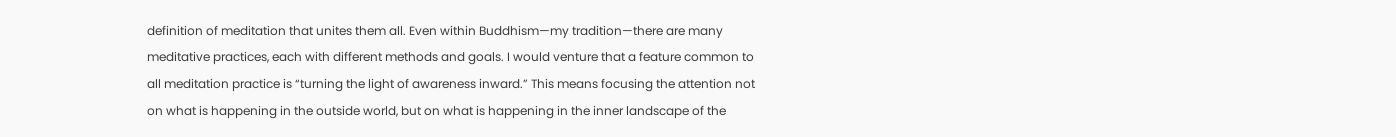definition of meditation that unites them all. Even within Buddhism—my tradition—there are many meditative practices, each with different methods and goals. I would venture that a feature common to all meditation practice is “turning the light of awareness inward.” This means focusing the attention not on what is happening in the outside world, but on what is happening in the inner landscape of the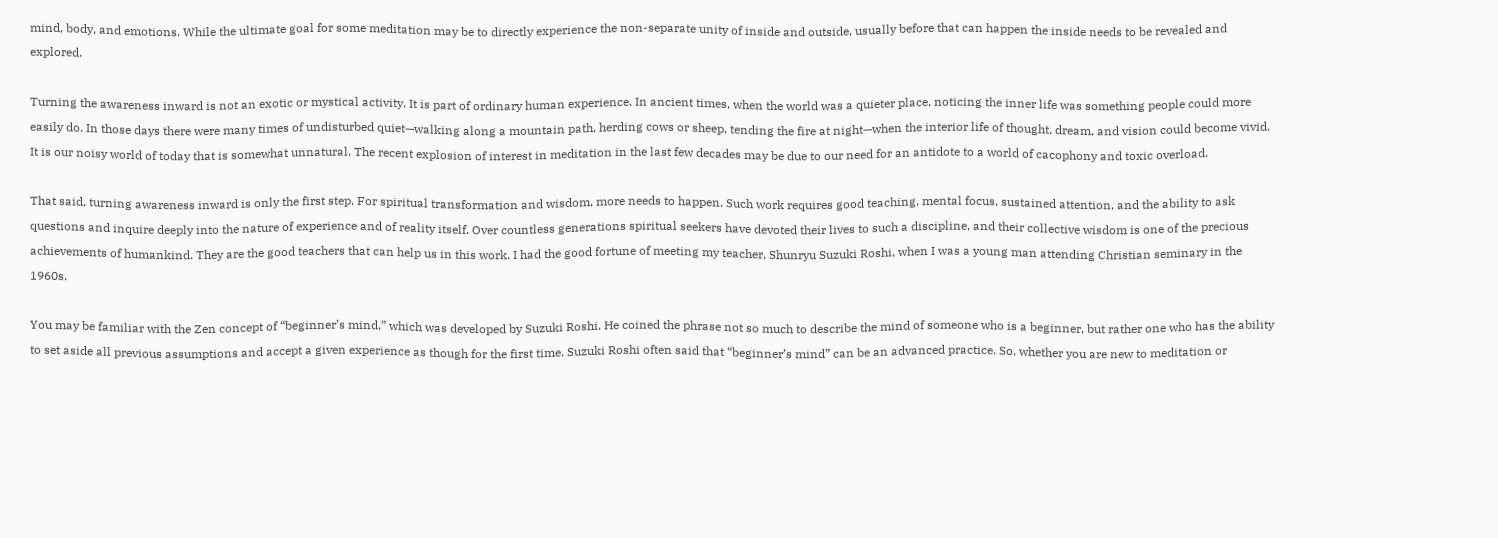mind, body, and emotions. While the ultimate goal for some meditation may be to directly experience the non-separate unity of inside and outside, usually before that can happen the inside needs to be revealed and explored.

Turning the awareness inward is not an exotic or mystical activity. It is part of ordinary human experience. In ancient times, when the world was a quieter place, noticing the inner life was something people could more easily do. In those days there were many times of undisturbed quiet—walking along a mountain path, herding cows or sheep, tending the fire at night—when the interior life of thought, dream, and vision could become vivid. It is our noisy world of today that is somewhat unnatural. The recent explosion of interest in meditation in the last few decades may be due to our need for an antidote to a world of cacophony and toxic overload.

That said, turning awareness inward is only the first step. For spiritual transformation and wisdom, more needs to happen. Such work requires good teaching, mental focus, sustained attention, and the ability to ask questions and inquire deeply into the nature of experience and of reality itself. Over countless generations spiritual seekers have devoted their lives to such a discipline, and their collective wisdom is one of the precious achievements of humankind. They are the good teachers that can help us in this work. I had the good fortune of meeting my teacher, Shunryu Suzuki Roshi, when I was a young man attending Christian seminary in the 1960s.

You may be familiar with the Zen concept of “beginner’s mind,” which was developed by Suzuki Roshi. He coined the phrase not so much to describe the mind of someone who is a beginner, but rather one who has the ability to set aside all previous assumptions and accept a given experience as though for the first time. Suzuki Roshi often said that “beginner’s mind” can be an advanced practice. So, whether you are new to meditation or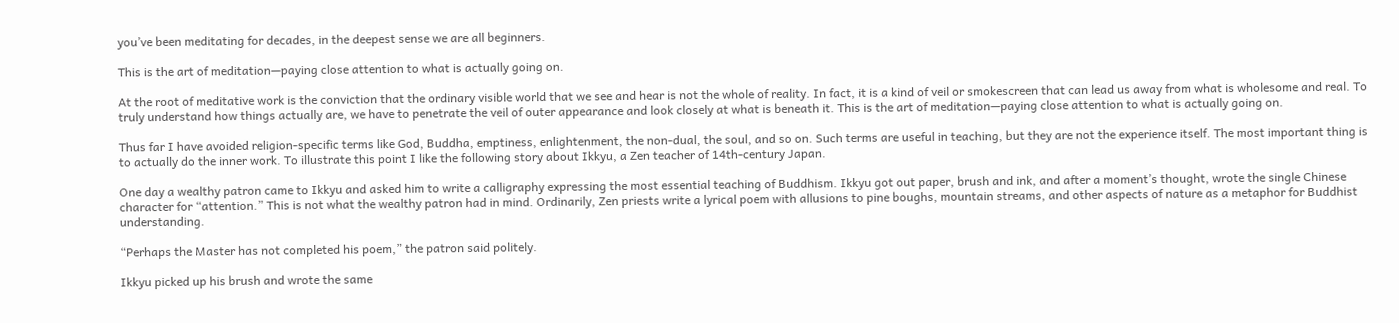you’ve been meditating for decades, in the deepest sense we are all beginners.

This is the art of meditation—paying close attention to what is actually going on.

At the root of meditative work is the conviction that the ordinary visible world that we see and hear is not the whole of reality. In fact, it is a kind of veil or smokescreen that can lead us away from what is wholesome and real. To truly understand how things actually are, we have to penetrate the veil of outer appearance and look closely at what is beneath it. This is the art of meditation—paying close attention to what is actually going on.

Thus far I have avoided religion-specific terms like God, Buddha, emptiness, enlightenment, the non-dual, the soul, and so on. Such terms are useful in teaching, but they are not the experience itself. The most important thing is to actually do the inner work. To illustrate this point I like the following story about Ikkyu, a Zen teacher of 14th-century Japan.

One day a wealthy patron came to Ikkyu and asked him to write a calligraphy expressing the most essential teaching of Buddhism. Ikkyu got out paper, brush and ink, and after a moment’s thought, wrote the single Chinese character for “attention.” This is not what the wealthy patron had in mind. Ordinarily, Zen priests write a lyrical poem with allusions to pine boughs, mountain streams, and other aspects of nature as a metaphor for Buddhist understanding.

“Perhaps the Master has not completed his poem,” the patron said politely.

Ikkyu picked up his brush and wrote the same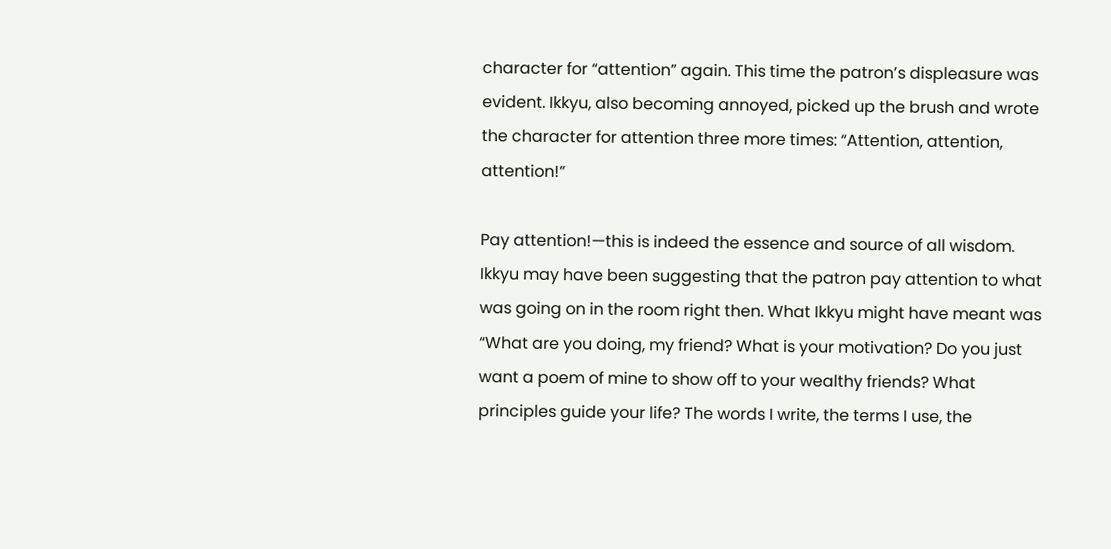character for “attention” again. This time the patron’s displeasure was evident. Ikkyu, also becoming annoyed, picked up the brush and wrote the character for attention three more times: “Attention, attention, attention!”

Pay attention!—this is indeed the essence and source of all wisdom. Ikkyu may have been suggesting that the patron pay attention to what was going on in the room right then. What Ikkyu might have meant was “What are you doing, my friend? What is your motivation? Do you just want a poem of mine to show off to your wealthy friends? What principles guide your life? The words I write, the terms I use, the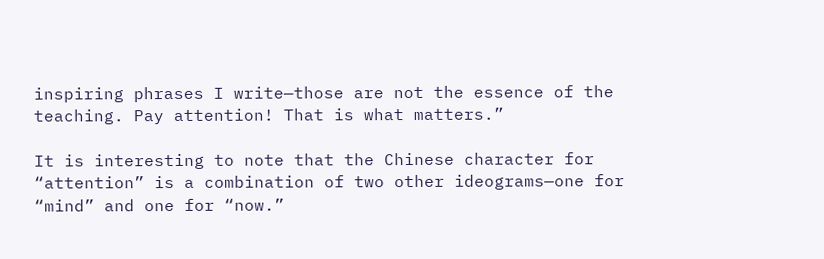inspiring phrases I write—those are not the essence of the teaching. Pay attention! That is what matters.”

It is interesting to note that the Chinese character for “attention” is a combination of two other ideograms—one for “mind” and one for “now.”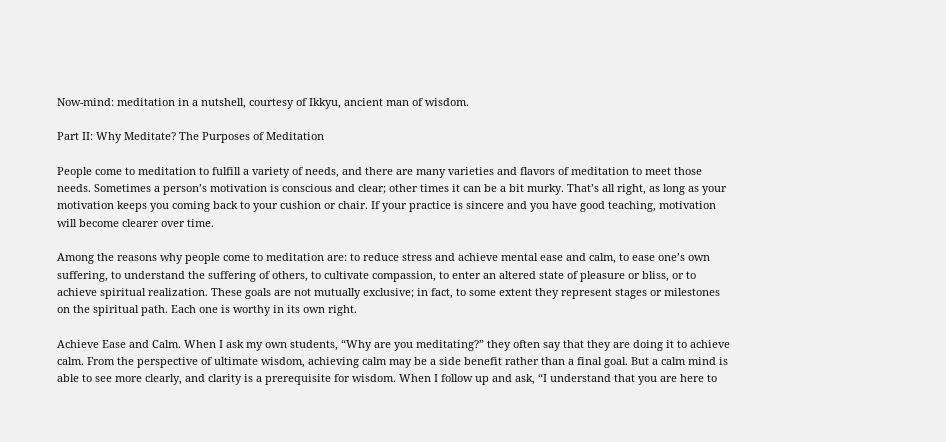Now-mind: meditation in a nutshell, courtesy of Ikkyu, ancient man of wisdom.

Part II: Why Meditate? The Purposes of Meditation

People come to meditation to fulfill a variety of needs, and there are many varieties and flavors of meditation to meet those needs. Sometimes a person’s motivation is conscious and clear; other times it can be a bit murky. That’s all right, as long as your motivation keeps you coming back to your cushion or chair. If your practice is sincere and you have good teaching, motivation will become clearer over time.

Among the reasons why people come to meditation are: to reduce stress and achieve mental ease and calm, to ease one’s own suffering, to understand the suffering of others, to cultivate compassion, to enter an altered state of pleasure or bliss, or to achieve spiritual realization. These goals are not mutually exclusive; in fact, to some extent they represent stages or milestones on the spiritual path. Each one is worthy in its own right.

Achieve Ease and Calm. When I ask my own students, “Why are you meditating?” they often say that they are doing it to achieve calm. From the perspective of ultimate wisdom, achieving calm may be a side benefit rather than a final goal. But a calm mind is able to see more clearly, and clarity is a prerequisite for wisdom. When I follow up and ask, “I understand that you are here to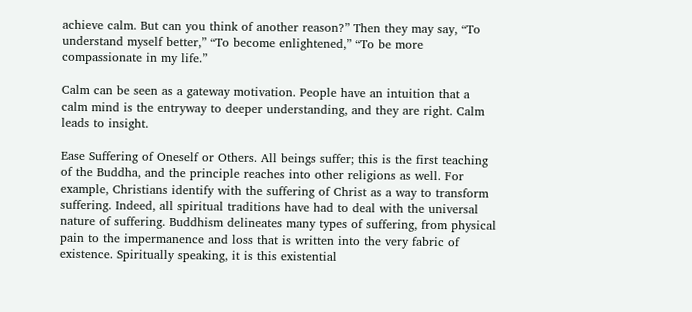achieve calm. But can you think of another reason?” Then they may say, “To understand myself better,” “To become enlightened,” “To be more compassionate in my life.”

Calm can be seen as a gateway motivation. People have an intuition that a calm mind is the entryway to deeper understanding, and they are right. Calm leads to insight.

Ease Suffering of Oneself or Others. All beings suffer; this is the first teaching of the Buddha, and the principle reaches into other religions as well. For example, Christians identify with the suffering of Christ as a way to transform suffering. Indeed, all spiritual traditions have had to deal with the universal nature of suffering. Buddhism delineates many types of suffering, from physical pain to the impermanence and loss that is written into the very fabric of existence. Spiritually speaking, it is this existential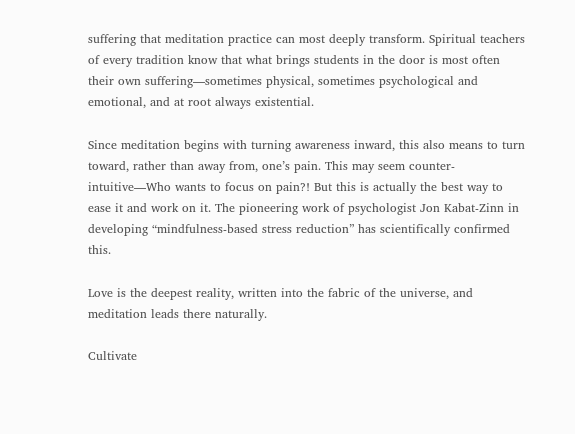suffering that meditation practice can most deeply transform. Spiritual teachers of every tradition know that what brings students in the door is most often their own suffering—sometimes physical, sometimes psychological and emotional, and at root always existential.

Since meditation begins with turning awareness inward, this also means to turn toward, rather than away from, one’s pain. This may seem counter-intuitive—Who wants to focus on pain?! But this is actually the best way to ease it and work on it. The pioneering work of psychologist Jon Kabat-Zinn in developing “mindfulness-based stress reduction” has scientifically confirmed this.

Love is the deepest reality, written into the fabric of the universe, and meditation leads there naturally.

Cultivate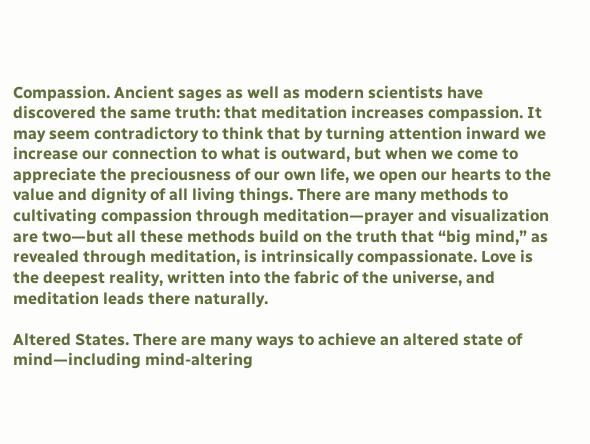Compassion. Ancient sages as well as modern scientists have discovered the same truth: that meditation increases compassion. It may seem contradictory to think that by turning attention inward we increase our connection to what is outward, but when we come to appreciate the preciousness of our own life, we open our hearts to the value and dignity of all living things. There are many methods to cultivating compassion through meditation—prayer and visualization are two—but all these methods build on the truth that “big mind,” as revealed through meditation, is intrinsically compassionate. Love is the deepest reality, written into the fabric of the universe, and meditation leads there naturally.

Altered States. There are many ways to achieve an altered state of mind—including mind-altering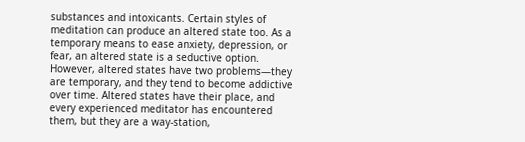substances and intoxicants. Certain styles of meditation can produce an altered state too. As a temporary means to ease anxiety, depression, or fear, an altered state is a seductive option. However, altered states have two problems—they are temporary, and they tend to become addictive over time. Altered states have their place, and every experienced meditator has encountered them, but they are a way-station,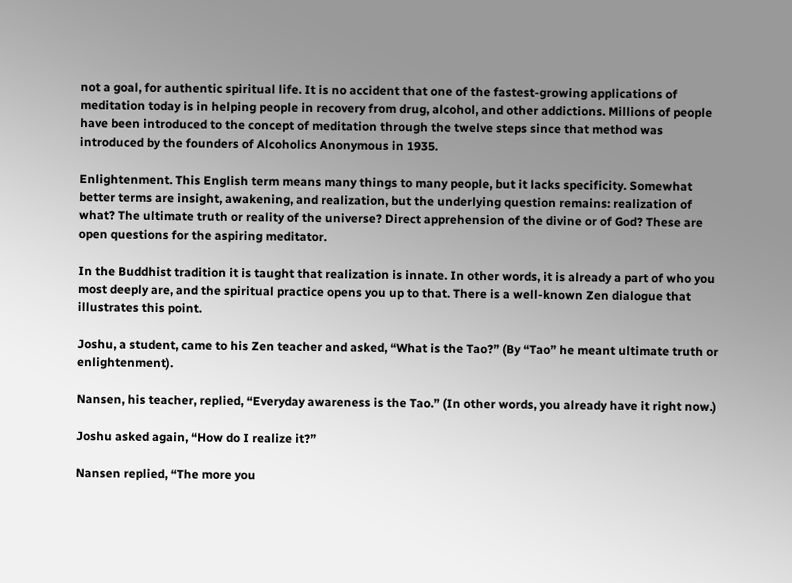not a goal, for authentic spiritual life. It is no accident that one of the fastest-growing applications of meditation today is in helping people in recovery from drug, alcohol, and other addictions. Millions of people have been introduced to the concept of meditation through the twelve steps since that method was introduced by the founders of Alcoholics Anonymous in 1935.

Enlightenment. This English term means many things to many people, but it lacks specificity. Somewhat better terms are insight, awakening, and realization, but the underlying question remains: realization of what? The ultimate truth or reality of the universe? Direct apprehension of the divine or of God? These are open questions for the aspiring meditator.

In the Buddhist tradition it is taught that realization is innate. In other words, it is already a part of who you most deeply are, and the spiritual practice opens you up to that. There is a well-known Zen dialogue that illustrates this point.

Joshu, a student, came to his Zen teacher and asked, “What is the Tao?” (By “Tao” he meant ultimate truth or enlightenment).

Nansen, his teacher, replied, “Everyday awareness is the Tao.” (In other words, you already have it right now.)

Joshu asked again, “How do I realize it?”

Nansen replied, “The more you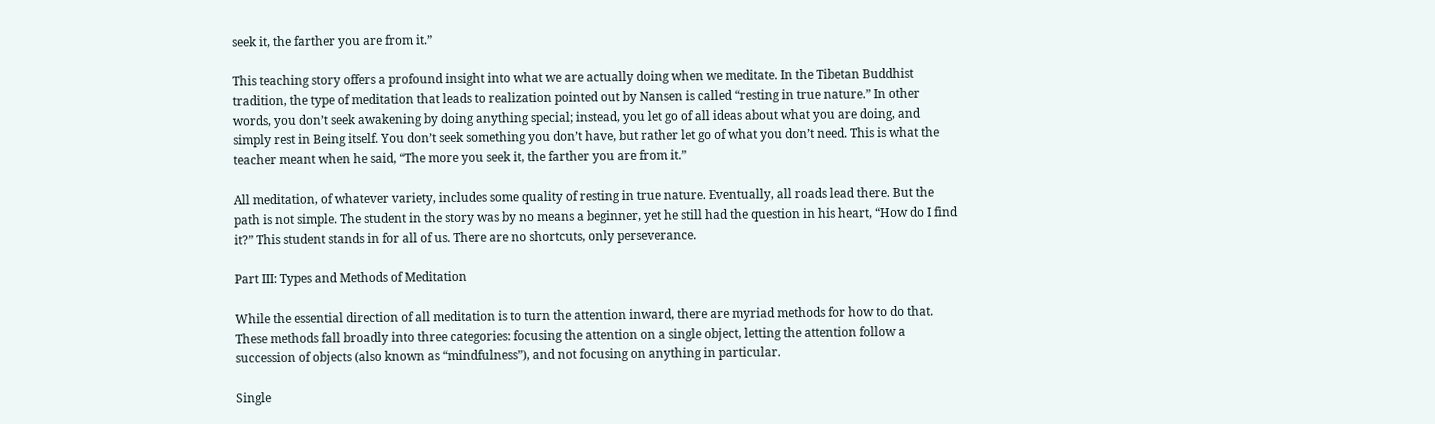seek it, the farther you are from it.”

This teaching story offers a profound insight into what we are actually doing when we meditate. In the Tibetan Buddhist tradition, the type of meditation that leads to realization pointed out by Nansen is called “resting in true nature.” In other words, you don’t seek awakening by doing anything special; instead, you let go of all ideas about what you are doing, and simply rest in Being itself. You don’t seek something you don’t have, but rather let go of what you don’t need. This is what the teacher meant when he said, “The more you seek it, the farther you are from it.”

All meditation, of whatever variety, includes some quality of resting in true nature. Eventually, all roads lead there. But the path is not simple. The student in the story was by no means a beginner, yet he still had the question in his heart, “How do I find it?” This student stands in for all of us. There are no shortcuts, only perseverance.

Part III: Types and Methods of Meditation

While the essential direction of all meditation is to turn the attention inward, there are myriad methods for how to do that. These methods fall broadly into three categories: focusing the attention on a single object, letting the attention follow a succession of objects (also known as “mindfulness”), and not focusing on anything in particular.

Single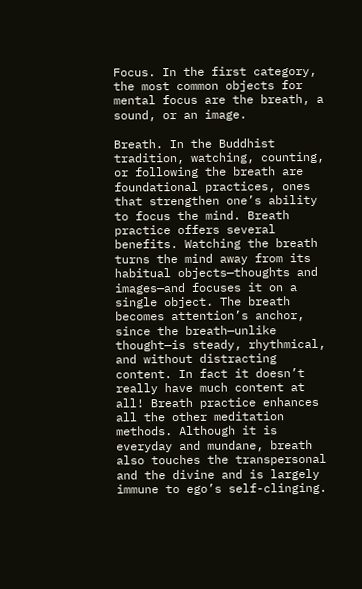Focus. In the first category, the most common objects for mental focus are the breath, a sound, or an image.

Breath. In the Buddhist tradition, watching, counting, or following the breath are foundational practices, ones that strengthen one’s ability to focus the mind. Breath practice offers several benefits. Watching the breath turns the mind away from its habitual objects—thoughts and images—and focuses it on a single object. The breath becomes attention’s anchor, since the breath—unlike thought—is steady, rhythmical, and without distracting content. In fact it doesn’t really have much content at all! Breath practice enhances all the other meditation methods. Although it is everyday and mundane, breath also touches the transpersonal and the divine and is largely immune to ego’s self-clinging.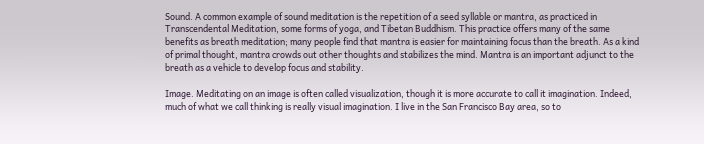Sound. A common example of sound meditation is the repetition of a seed syllable or mantra, as practiced in Transcendental Meditation, some forms of yoga, and Tibetan Buddhism. This practice offers many of the same benefits as breath meditation; many people find that mantra is easier for maintaining focus than the breath. As a kind of primal thought, mantra crowds out other thoughts and stabilizes the mind. Mantra is an important adjunct to the breath as a vehicle to develop focus and stability.

Image. Meditating on an image is often called visualization, though it is more accurate to call it imagination. Indeed, much of what we call thinking is really visual imagination. I live in the San Francisco Bay area, so to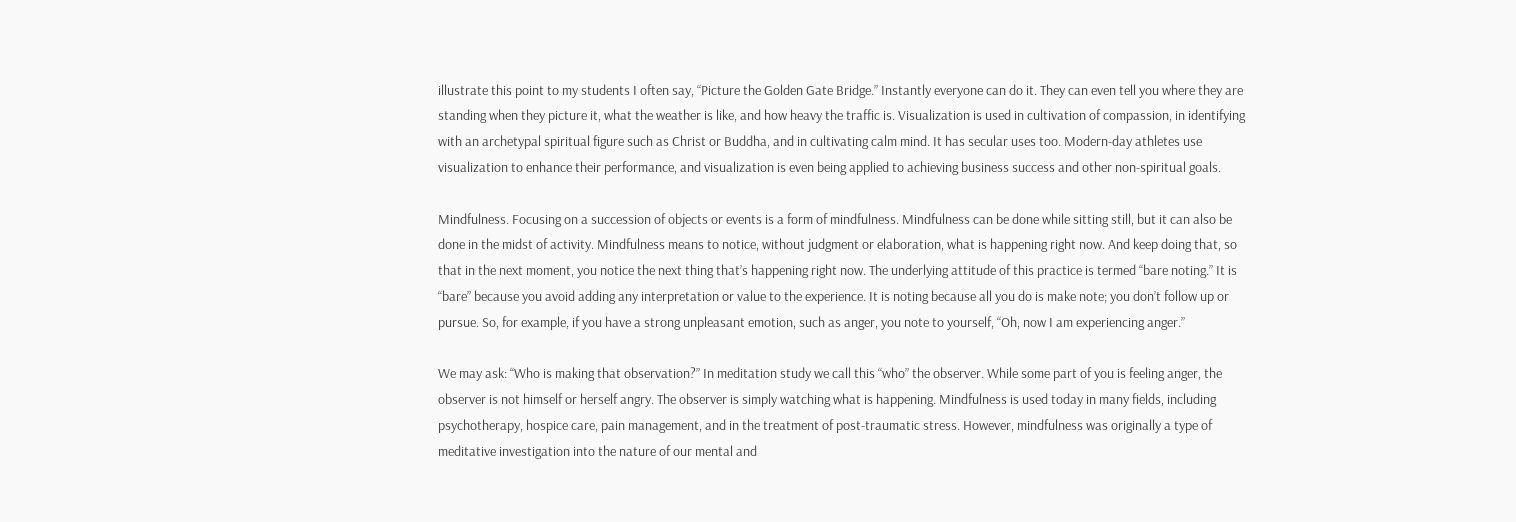illustrate this point to my students I often say, “Picture the Golden Gate Bridge.” Instantly everyone can do it. They can even tell you where they are standing when they picture it, what the weather is like, and how heavy the traffic is. Visualization is used in cultivation of compassion, in identifying with an archetypal spiritual figure such as Christ or Buddha, and in cultivating calm mind. It has secular uses too. Modern-day athletes use visualization to enhance their performance, and visualization is even being applied to achieving business success and other non-spiritual goals.

Mindfulness. Focusing on a succession of objects or events is a form of mindfulness. Mindfulness can be done while sitting still, but it can also be done in the midst of activity. Mindfulness means to notice, without judgment or elaboration, what is happening right now. And keep doing that, so that in the next moment, you notice the next thing that’s happening right now. The underlying attitude of this practice is termed “bare noting.” It is “bare” because you avoid adding any interpretation or value to the experience. It is noting because all you do is make note; you don’t follow up or pursue. So, for example, if you have a strong unpleasant emotion, such as anger, you note to yourself, “Oh, now I am experiencing anger.”

We may ask: “Who is making that observation?” In meditation study we call this “who” the observer. While some part of you is feeling anger, the observer is not himself or herself angry. The observer is simply watching what is happening. Mindfulness is used today in many fields, including psychotherapy, hospice care, pain management, and in the treatment of post-traumatic stress. However, mindfulness was originally a type of meditative investigation into the nature of our mental and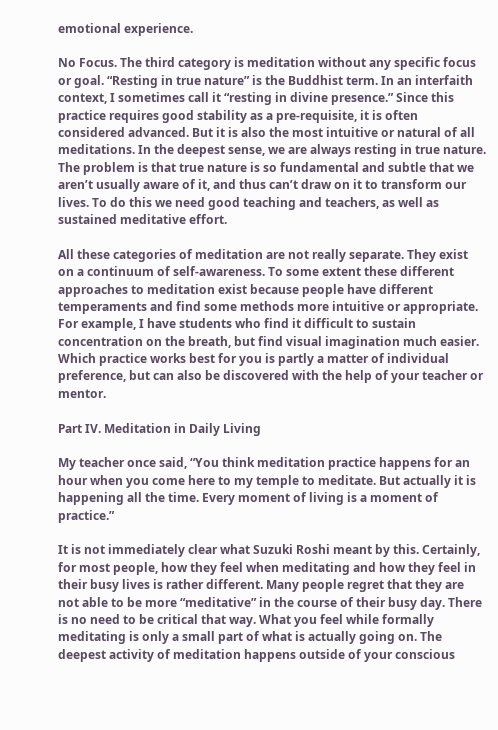emotional experience.

No Focus. The third category is meditation without any specific focus or goal. “Resting in true nature” is the Buddhist term. In an interfaith context, I sometimes call it “resting in divine presence.” Since this practice requires good stability as a pre-requisite, it is often considered advanced. But it is also the most intuitive or natural of all meditations. In the deepest sense, we are always resting in true nature. The problem is that true nature is so fundamental and subtle that we aren’t usually aware of it, and thus can’t draw on it to transform our lives. To do this we need good teaching and teachers, as well as sustained meditative effort.

All these categories of meditation are not really separate. They exist on a continuum of self-awareness. To some extent these different approaches to meditation exist because people have different temperaments and find some methods more intuitive or appropriate. For example, I have students who find it difficult to sustain concentration on the breath, but find visual imagination much easier. Which practice works best for you is partly a matter of individual preference, but can also be discovered with the help of your teacher or mentor.

Part IV. Meditation in Daily Living

My teacher once said, “You think meditation practice happens for an hour when you come here to my temple to meditate. But actually it is happening all the time. Every moment of living is a moment of practice.”

It is not immediately clear what Suzuki Roshi meant by this. Certainly, for most people, how they feel when meditating and how they feel in their busy lives is rather different. Many people regret that they are not able to be more “meditative” in the course of their busy day. There is no need to be critical that way. What you feel while formally meditating is only a small part of what is actually going on. The deepest activity of meditation happens outside of your conscious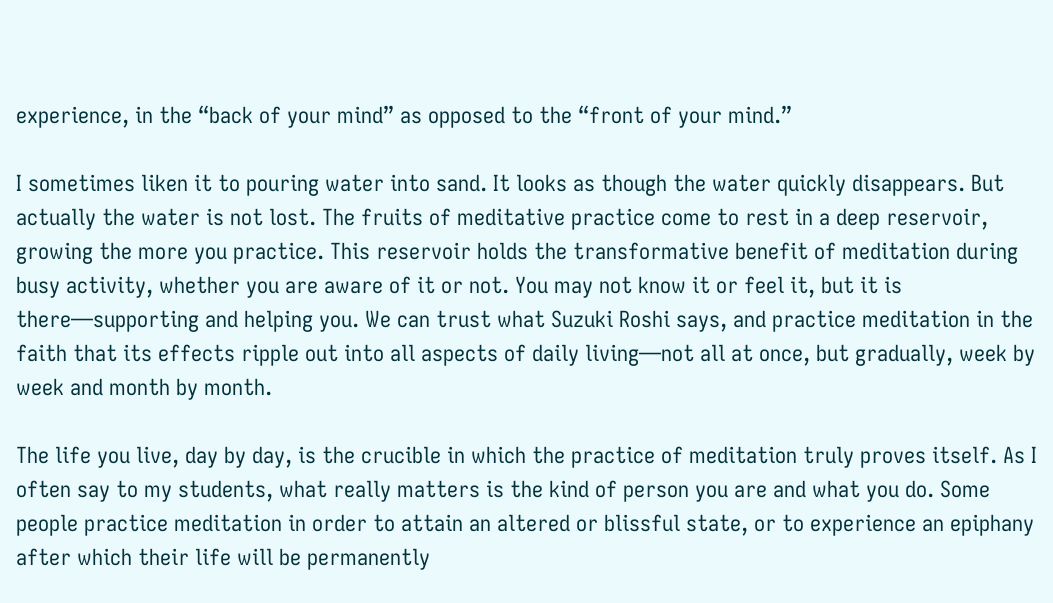experience, in the “back of your mind” as opposed to the “front of your mind.”

I sometimes liken it to pouring water into sand. It looks as though the water quickly disappears. But actually the water is not lost. The fruits of meditative practice come to rest in a deep reservoir, growing the more you practice. This reservoir holds the transformative benefit of meditation during busy activity, whether you are aware of it or not. You may not know it or feel it, but it is there—supporting and helping you. We can trust what Suzuki Roshi says, and practice meditation in the faith that its effects ripple out into all aspects of daily living—not all at once, but gradually, week by week and month by month.

The life you live, day by day, is the crucible in which the practice of meditation truly proves itself. As I often say to my students, what really matters is the kind of person you are and what you do. Some people practice meditation in order to attain an altered or blissful state, or to experience an epiphany after which their life will be permanently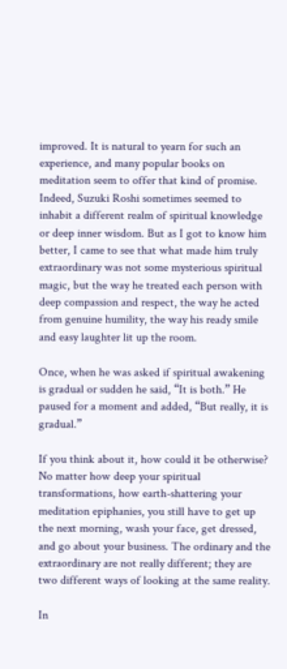improved. It is natural to yearn for such an experience, and many popular books on meditation seem to offer that kind of promise. Indeed, Suzuki Roshi sometimes seemed to inhabit a different realm of spiritual knowledge or deep inner wisdom. But as I got to know him better, I came to see that what made him truly extraordinary was not some mysterious spiritual magic, but the way he treated each person with deep compassion and respect, the way he acted from genuine humility, the way his ready smile and easy laughter lit up the room.

Once, when he was asked if spiritual awakening is gradual or sudden he said, “It is both.” He paused for a moment and added, “But really, it is gradual.”

If you think about it, how could it be otherwise? No matter how deep your spiritual transformations, how earth-shattering your meditation epiphanies, you still have to get up the next morning, wash your face, get dressed, and go about your business. The ordinary and the extraordinary are not really different; they are two different ways of looking at the same reality.

In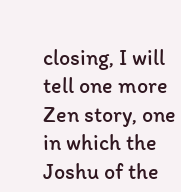closing, I will tell one more Zen story, one in which the Joshu of the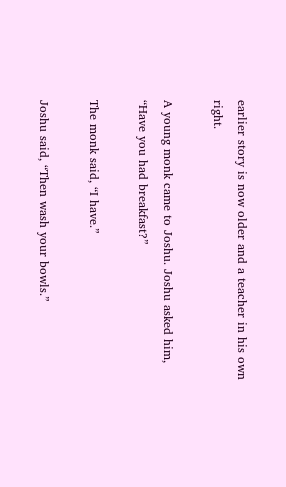earlier story is now older and a teacher in his own right.

A young monk came to Joshu. Joshu asked him, “Have you had breakfast?”

The monk said, “I have.”

Joshu said, “Then wash your bowls.”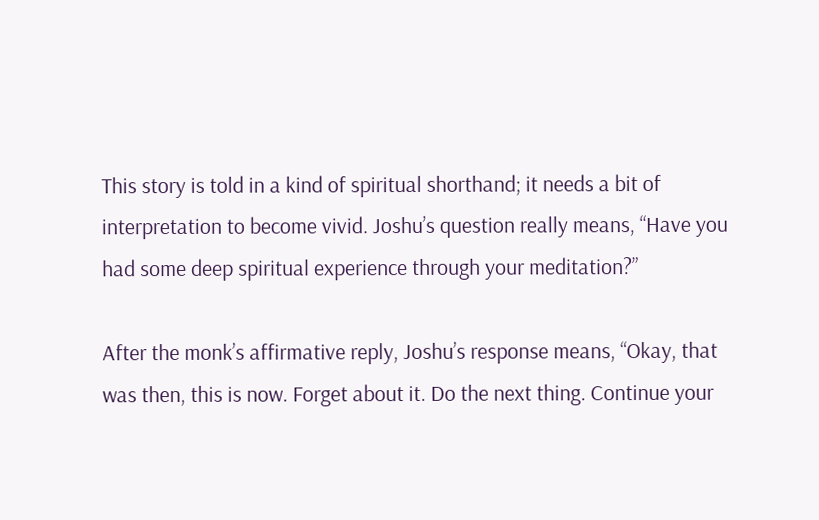This story is told in a kind of spiritual shorthand; it needs a bit of interpretation to become vivid. Joshu’s question really means, “Have you had some deep spiritual experience through your meditation?”

After the monk’s affirmative reply, Joshu’s response means, “Okay, that was then, this is now. Forget about it. Do the next thing. Continue your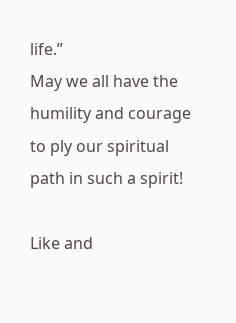life.”
May we all have the humility and courage to ply our spiritual path in such a spirit!

Like and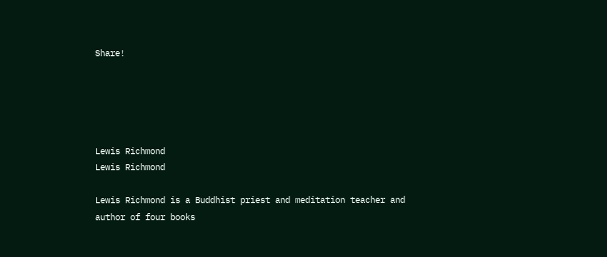Share!





Lewis Richmond
Lewis Richmond

Lewis Richmond is a Buddhist priest and meditation teacher and author of four books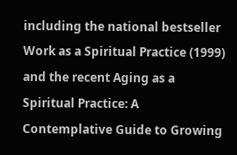including the national bestseller Work as a Spiritual Practice (1999) and the recent Aging as a Spiritual Practice: A Contemplative Guide to Growing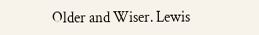Older and Wiser. Lewis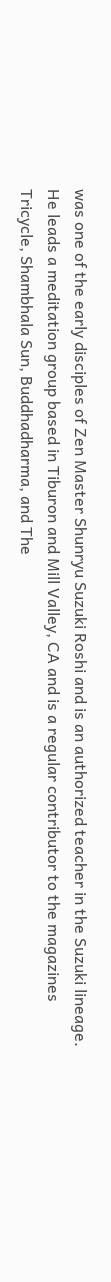was one of the early disciples of Zen Master Shunryu Suzuki Roshi and is an authorized teacher in the Suzuki lineage. He leads a meditation group based in Tiburon and Mill Valley, CA and is a regular contributor to the magazines Tricycle, Shambhala Sun, Buddhadharma, and The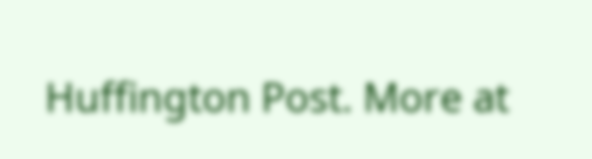Huffington Post. More at